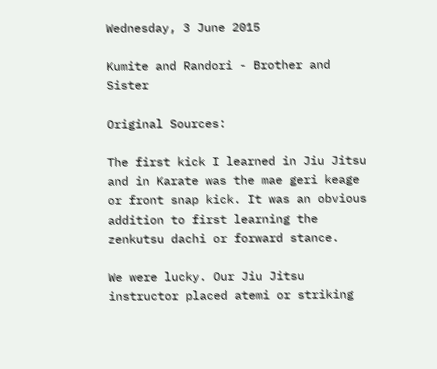Wednesday, 3 June 2015

Kumite and Randori - Brother and Sister

Original Sources:

The first kick I learned in Jiu Jitsu and in Karate was the mae geri keage or front snap kick. It was an obvious addition to first learning the zenkutsu dachi or forward stance.

We were lucky. Our Jiu Jitsu instructor placed atemi or striking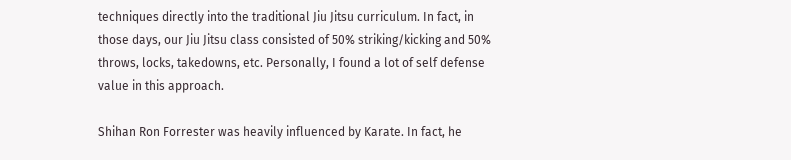techniques directly into the traditional Jiu Jitsu curriculum. In fact, in those days, our Jiu Jitsu class consisted of 50% striking/kicking and 50% throws, locks, takedowns, etc. Personally, I found a lot of self defense value in this approach.

Shihan Ron Forrester was heavily influenced by Karate. In fact, he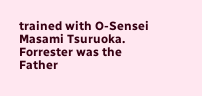trained with O-Sensei Masami Tsuruoka. Forrester was the Father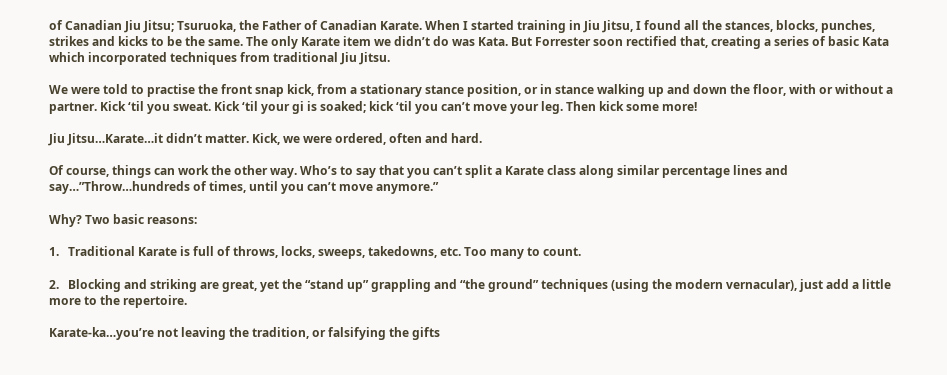of Canadian Jiu Jitsu; Tsuruoka, the Father of Canadian Karate. When I started training in Jiu Jitsu, I found all the stances, blocks, punches, strikes and kicks to be the same. The only Karate item we didn’t do was Kata. But Forrester soon rectified that, creating a series of basic Kata which incorporated techniques from traditional Jiu Jitsu.

We were told to practise the front snap kick, from a stationary stance position, or in stance walking up and down the floor, with or without a partner. Kick ‘til you sweat. Kick ‘til your gi is soaked; kick ‘til you can’t move your leg. Then kick some more!

Jiu Jitsu…Karate…it didn’t matter. Kick, we were ordered, often and hard.

Of course, things can work the other way. Who’s to say that you can’t split a Karate class along similar percentage lines and say…”Throw…hundreds of times, until you can’t move anymore.”

Why? Two basic reasons:

1.   Traditional Karate is full of throws, locks, sweeps, takedowns, etc. Too many to count.

2.   Blocking and striking are great, yet the “stand up” grappling and “the ground” techniques (using the modern vernacular), just add a little more to the repertoire.

Karate-ka…you’re not leaving the tradition, or falsifying the gifts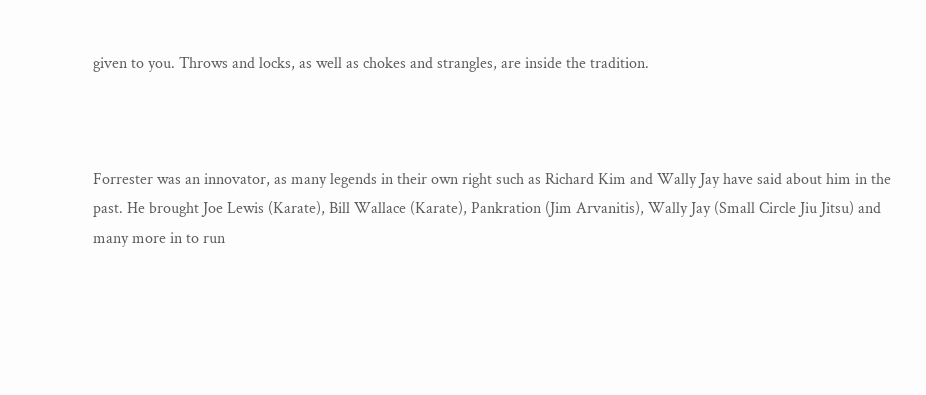given to you. Throws and locks, as well as chokes and strangles, are inside the tradition.



Forrester was an innovator, as many legends in their own right such as Richard Kim and Wally Jay have said about him in the past. He brought Joe Lewis (Karate), Bill Wallace (Karate), Pankration (Jim Arvanitis), Wally Jay (Small Circle Jiu Jitsu) and many more in to run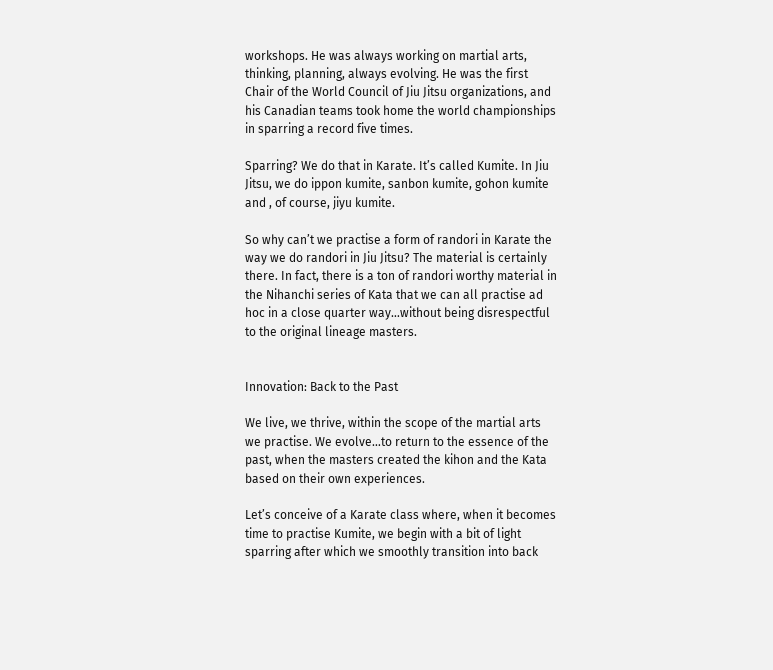workshops. He was always working on martial arts, thinking, planning, always evolving. He was the first Chair of the World Council of Jiu Jitsu organizations, and his Canadian teams took home the world championships in sparring a record five times.

Sparring? We do that in Karate. It’s called Kumite. In Jiu Jitsu, we do ippon kumite, sanbon kumite, gohon kumite and , of course, jiyu kumite.

So why can’t we practise a form of randori in Karate the way we do randori in Jiu Jitsu? The material is certainly there. In fact, there is a ton of randori worthy material in the Nihanchi series of Kata that we can all practise ad hoc in a close quarter way…without being disrespectful to the original lineage masters.


Innovation: Back to the Past

We live, we thrive, within the scope of the martial arts we practise. We evolve…to return to the essence of the past, when the masters created the kihon and the Kata based on their own experiences.

Let’s conceive of a Karate class where, when it becomes time to practise Kumite, we begin with a bit of light sparring after which we smoothly transition into back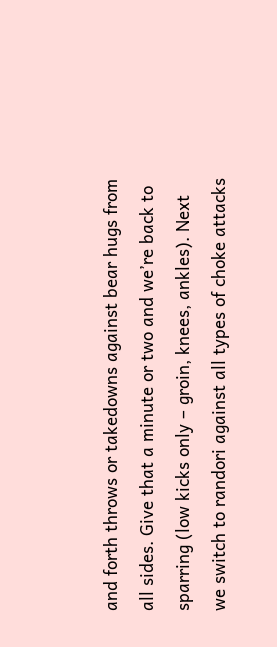and forth throws or takedowns against bear hugs from all sides. Give that a minute or two and we’re back to sparring (low kicks only – groin, knees, ankles). Next we switch to randori against all types of choke attacks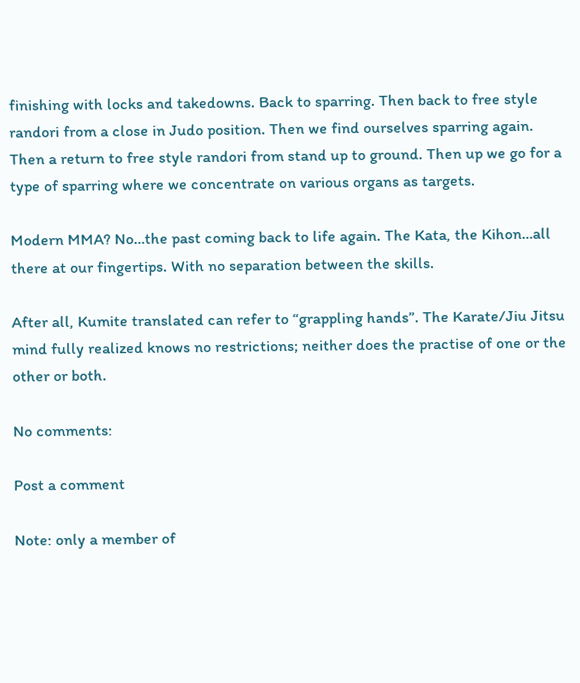finishing with locks and takedowns. Back to sparring. Then back to free style randori from a close in Judo position. Then we find ourselves sparring again. Then a return to free style randori from stand up to ground. Then up we go for a type of sparring where we concentrate on various organs as targets.

Modern MMA? No…the past coming back to life again. The Kata, the Kihon…all there at our fingertips. With no separation between the skills.

After all, Kumite translated can refer to “grappling hands”. The Karate/Jiu Jitsu mind fully realized knows no restrictions; neither does the practise of one or the other or both.

No comments:

Post a comment

Note: only a member of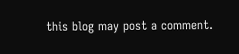this blog may post a comment.